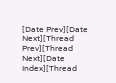[Date Prev][Date Next][Thread Prev][Thread Next][Date Index][Thread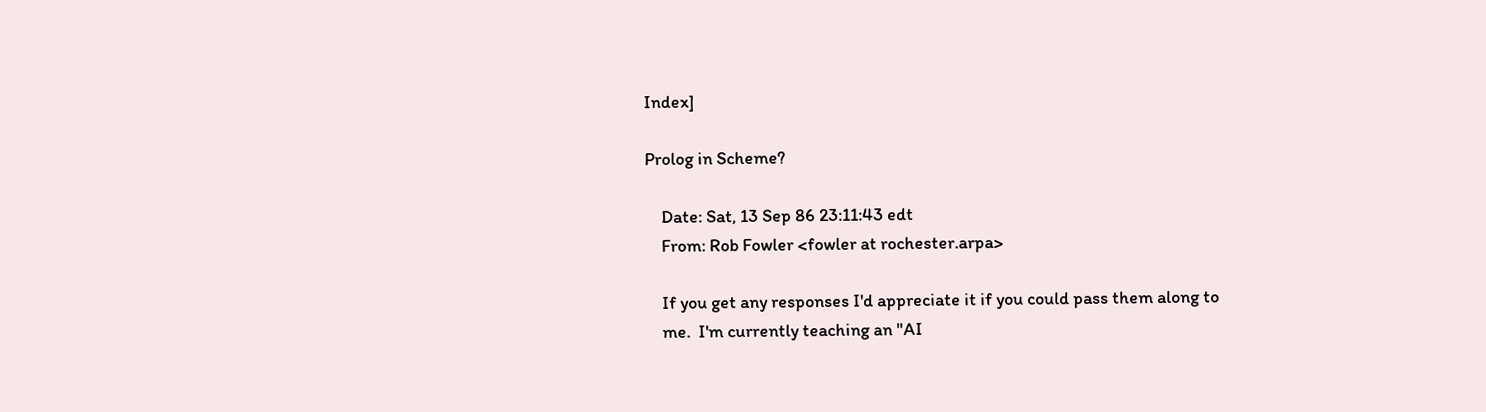Index]

Prolog in Scheme?

    Date: Sat, 13 Sep 86 23:11:43 edt
    From: Rob Fowler <fowler at rochester.arpa>

    If you get any responses I'd appreciate it if you could pass them along to
    me.  I'm currently teaching an "AI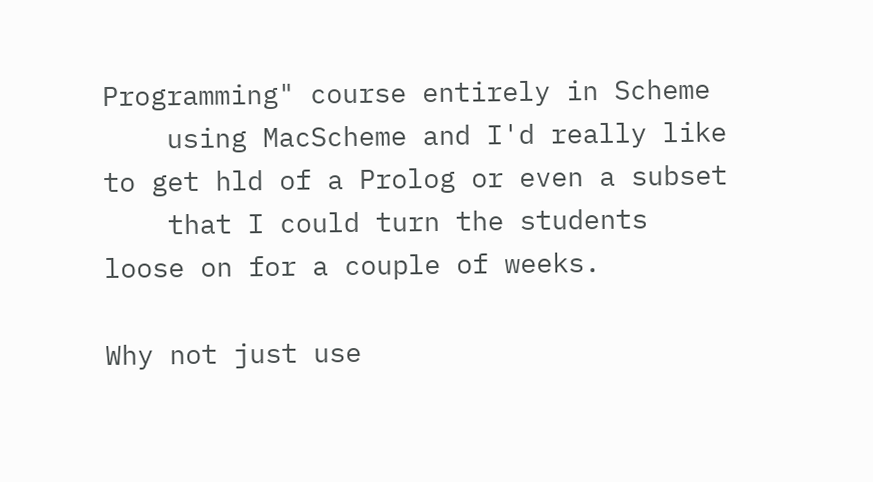Programming" course entirely in Scheme
    using MacScheme and I'd really like to get hld of a Prolog or even a subset
    that I could turn the students loose on for a couple of weeks.

Why not just use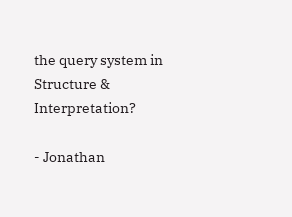the query system in Structure & Interpretation?

- Jonathan